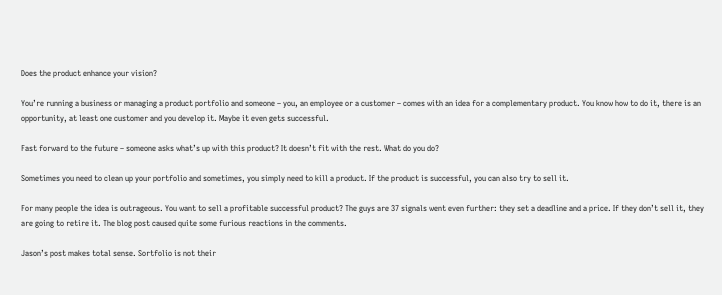Does the product enhance your vision?

You’re running a business or managing a product portfolio and someone – you, an employee or a customer – comes with an idea for a complementary product. You know how to do it, there is an opportunity, at least one customer and you develop it. Maybe it even gets successful.

Fast forward to the future – someone asks what’s up with this product? It doesn’t fit with the rest. What do you do?

Sometimes you need to clean up your portfolio and sometimes, you simply need to kill a product. If the product is successful, you can also try to sell it.

For many people the idea is outrageous. You want to sell a profitable successful product? The guys are 37 signals went even further: they set a deadline and a price. If they don’t sell it, they are going to retire it. The blog post caused quite some furious reactions in the comments.

Jason’s post makes total sense. Sortfolio is not their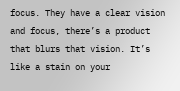focus. They have a clear vision and focus, there’s a product that blurs that vision. It’s like a stain on your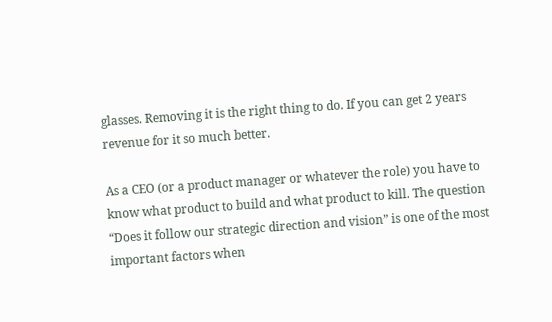glasses. Removing it is the right thing to do. If you can get 2 years revenue for it so much better.

As a CEO (or a product manager or whatever the role) you have to know what product to build and what product to kill. The question “Does it follow our strategic direction and vision” is one of the most important factors when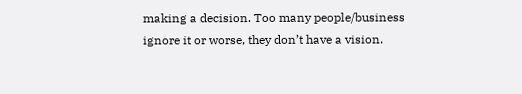making a decision. Too many people/business ignore it or worse, they don’t have a vision.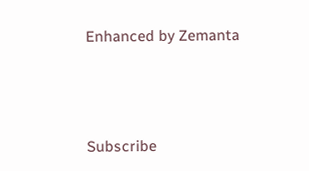Enhanced by Zemanta



Subscribe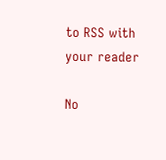to RSS with your reader

No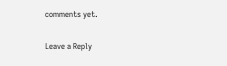comments yet.

Leave a Reply